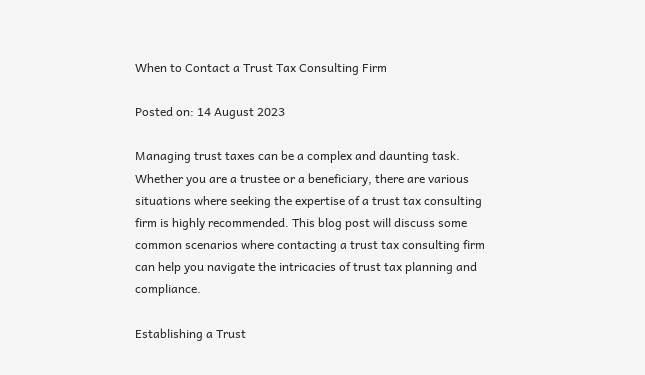When to Contact a Trust Tax Consulting Firm

Posted on: 14 August 2023

Managing trust taxes can be a complex and daunting task. Whether you are a trustee or a beneficiary, there are various situations where seeking the expertise of a trust tax consulting firm is highly recommended. This blog post will discuss some common scenarios where contacting a trust tax consulting firm can help you navigate the intricacies of trust tax planning and compliance.

Establishing a Trust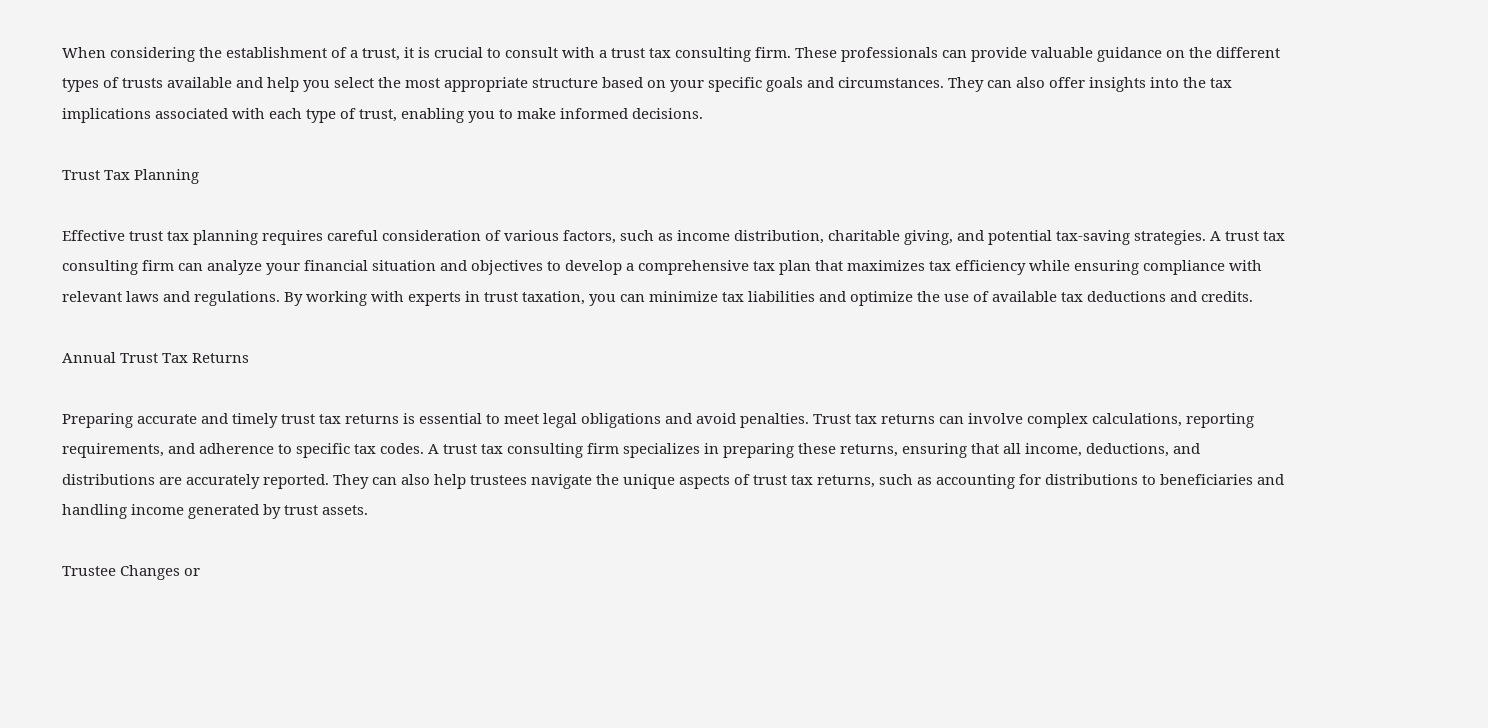When considering the establishment of a trust, it is crucial to consult with a trust tax consulting firm. These professionals can provide valuable guidance on the different types of trusts available and help you select the most appropriate structure based on your specific goals and circumstances. They can also offer insights into the tax implications associated with each type of trust, enabling you to make informed decisions.

Trust Tax Planning

Effective trust tax planning requires careful consideration of various factors, such as income distribution, charitable giving, and potential tax-saving strategies. A trust tax consulting firm can analyze your financial situation and objectives to develop a comprehensive tax plan that maximizes tax efficiency while ensuring compliance with relevant laws and regulations. By working with experts in trust taxation, you can minimize tax liabilities and optimize the use of available tax deductions and credits.

Annual Trust Tax Returns

Preparing accurate and timely trust tax returns is essential to meet legal obligations and avoid penalties. Trust tax returns can involve complex calculations, reporting requirements, and adherence to specific tax codes. A trust tax consulting firm specializes in preparing these returns, ensuring that all income, deductions, and distributions are accurately reported. They can also help trustees navigate the unique aspects of trust tax returns, such as accounting for distributions to beneficiaries and handling income generated by trust assets.

Trustee Changes or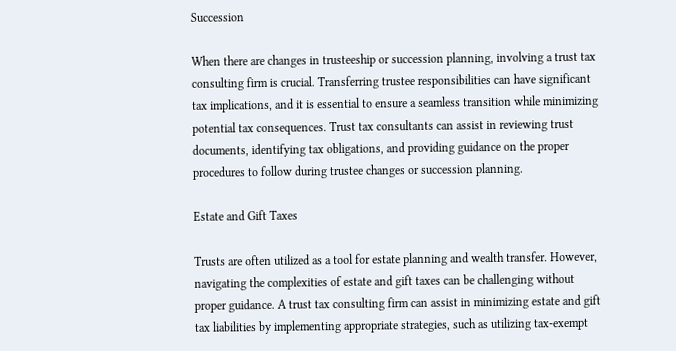Succession

When there are changes in trusteeship or succession planning, involving a trust tax consulting firm is crucial. Transferring trustee responsibilities can have significant tax implications, and it is essential to ensure a seamless transition while minimizing potential tax consequences. Trust tax consultants can assist in reviewing trust documents, identifying tax obligations, and providing guidance on the proper procedures to follow during trustee changes or succession planning.

Estate and Gift Taxes

Trusts are often utilized as a tool for estate planning and wealth transfer. However, navigating the complexities of estate and gift taxes can be challenging without proper guidance. A trust tax consulting firm can assist in minimizing estate and gift tax liabilities by implementing appropriate strategies, such as utilizing tax-exempt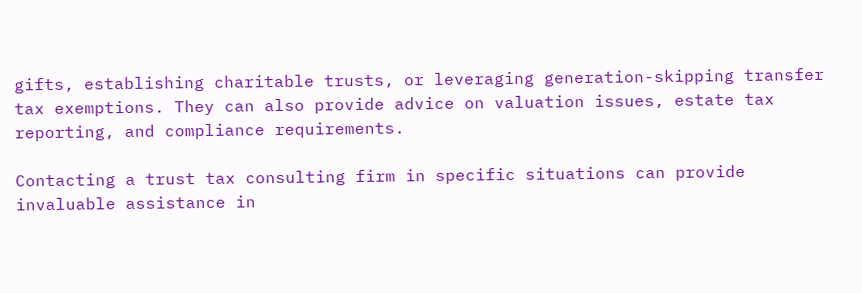gifts, establishing charitable trusts, or leveraging generation-skipping transfer tax exemptions. They can also provide advice on valuation issues, estate tax reporting, and compliance requirements.

Contacting a trust tax consulting firm in specific situations can provide invaluable assistance in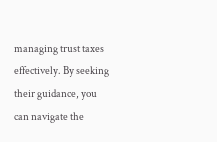managing trust taxes effectively. By seeking their guidance, you can navigate the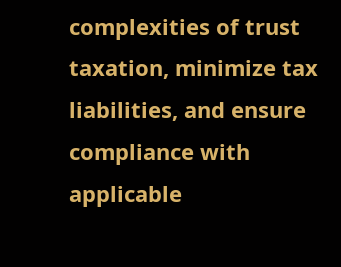complexities of trust taxation, minimize tax liabilities, and ensure compliance with applicable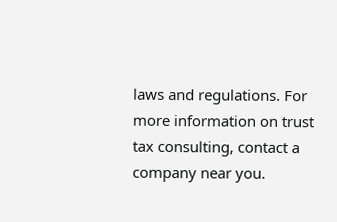laws and regulations. For more information on trust tax consulting, contact a company near you.